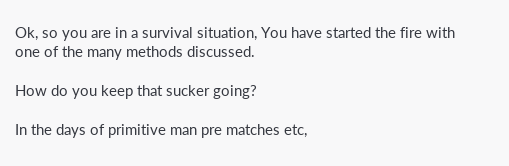Ok, so you are in a survival situation, You have started the fire with one of the many methods discussed.

How do you keep that sucker going?

In the days of primitive man pre matches etc,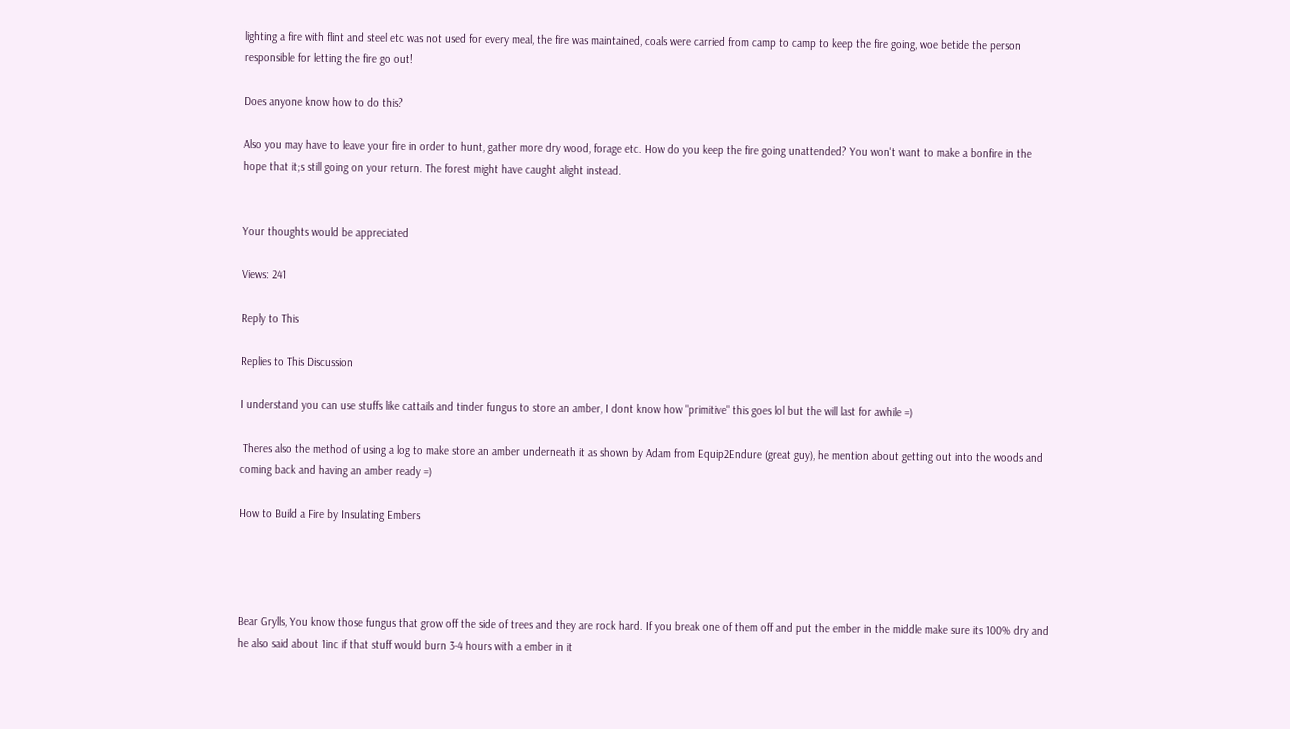lighting a fire with flint and steel etc was not used for every meal, the fire was maintained, coals were carried from camp to camp to keep the fire going, woe betide the person responsible for letting the fire go out!

Does anyone know how to do this?

Also you may have to leave your fire in order to hunt, gather more dry wood, forage etc. How do you keep the fire going unattended? You won't want to make a bonfire in the hope that it;s still going on your return. The forest might have caught alight instead.


Your thoughts would be appreciated

Views: 241

Reply to This

Replies to This Discussion

I understand you can use stuffs like cattails and tinder fungus to store an amber, I dont know how "primitive" this goes lol but the will last for awhile =)

 Theres also the method of using a log to make store an amber underneath it as shown by Adam from Equip2Endure (great guy), he mention about getting out into the woods and coming back and having an amber ready =)

How to Build a Fire by Insulating Embers




Bear Grylls, You know those fungus that grow off the side of trees and they are rock hard. If you break one of them off and put the ember in the middle make sure its 100% dry and he also said about 1inc if that stuff would burn 3-4 hours with a ember in it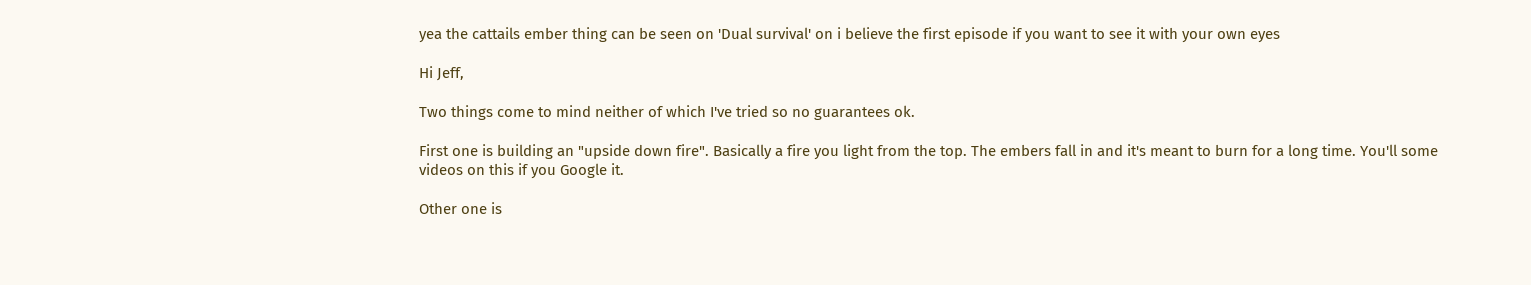yea the cattails ember thing can be seen on 'Dual survival' on i believe the first episode if you want to see it with your own eyes

Hi Jeff,

Two things come to mind neither of which I've tried so no guarantees ok.

First one is building an "upside down fire". Basically a fire you light from the top. The embers fall in and it's meant to burn for a long time. You'll some videos on this if you Google it.

Other one is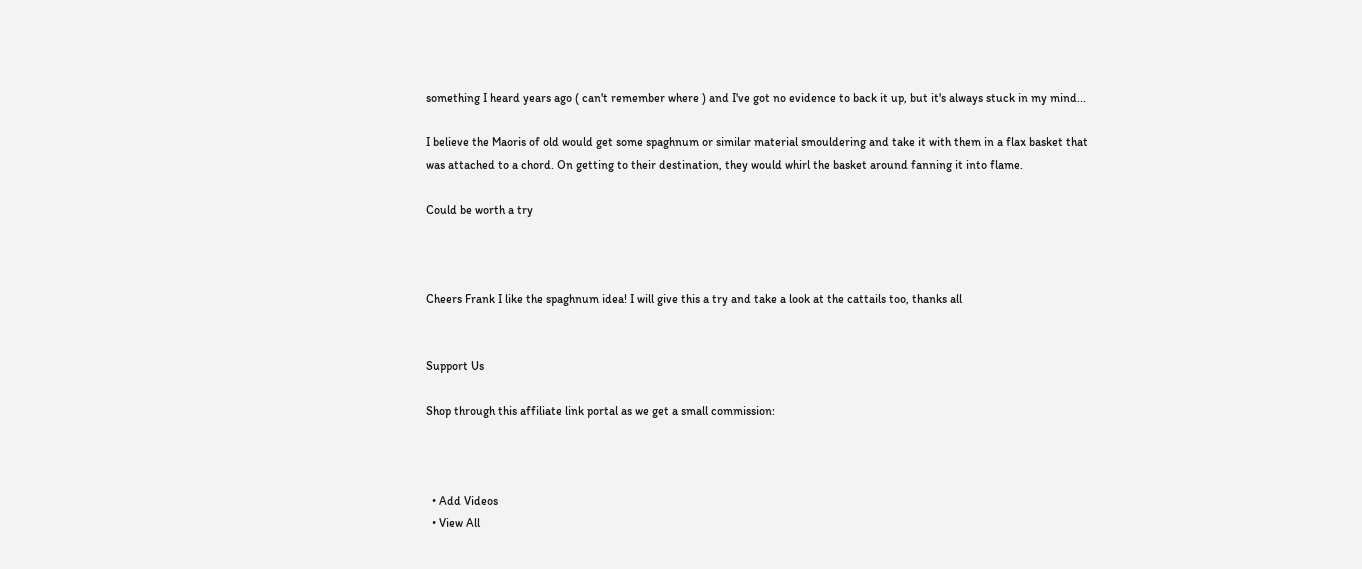something I heard years ago ( can't remember where ) and I've got no evidence to back it up, but it's always stuck in my mind...

I believe the Maoris of old would get some spaghnum or similar material smouldering and take it with them in a flax basket that was attached to a chord. On getting to their destination, they would whirl the basket around fanning it into flame.

Could be worth a try



Cheers Frank I like the spaghnum idea! I will give this a try and take a look at the cattails too, thanks all


Support Us

Shop through this affiliate link portal as we get a small commission:



  • Add Videos
  • View All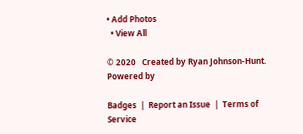• Add Photos
  • View All

© 2020   Created by Ryan Johnson-Hunt.   Powered by

Badges  |  Report an Issue  |  Terms of Service